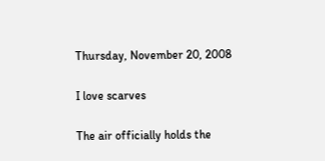Thursday, November 20, 2008

I love scarves

The air officially holds the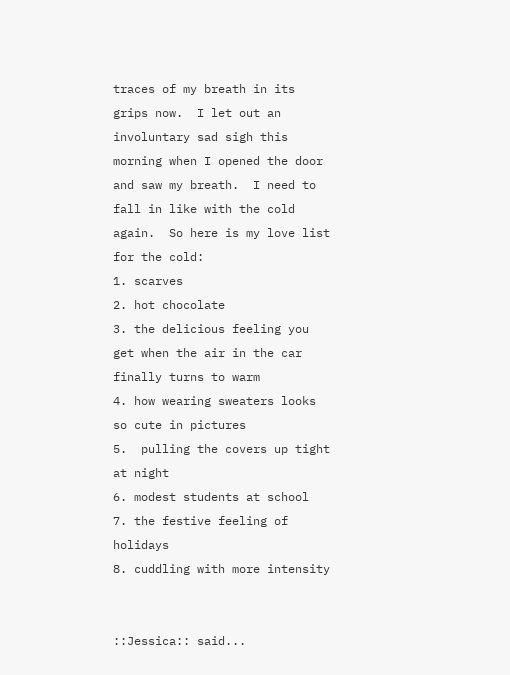traces of my breath in its grips now.  I let out an involuntary sad sigh this morning when I opened the door and saw my breath.  I need to fall in like with the cold again.  So here is my love list for the cold:
1. scarves
2. hot chocolate
3. the delicious feeling you get when the air in the car finally turns to warm
4. how wearing sweaters looks so cute in pictures
5.  pulling the covers up tight at night
6. modest students at school
7. the festive feeling of holidays
8. cuddling with more intensity


::Jessica:: said...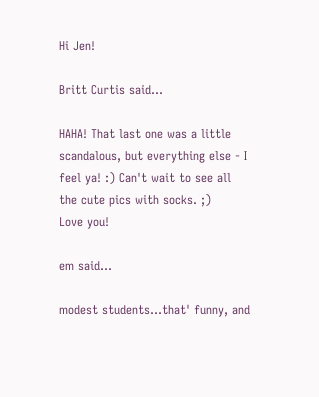Hi Jen!

Britt Curtis said...

HAHA! That last one was a little scandalous, but everything else - I feel ya! :) Can't wait to see all the cute pics with socks. ;)
Love you!

em said...

modest students...that' funny, and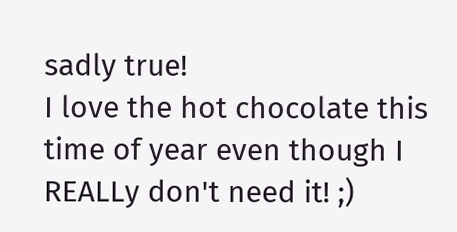sadly true!
I love the hot chocolate this time of year even though I REALLy don't need it! ;)